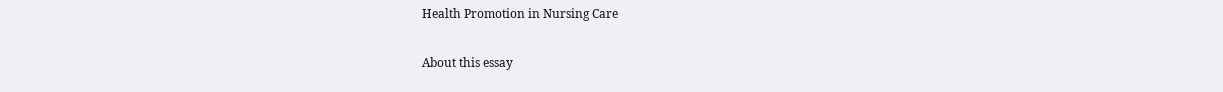Health Promotion in Nursing Care

About this essay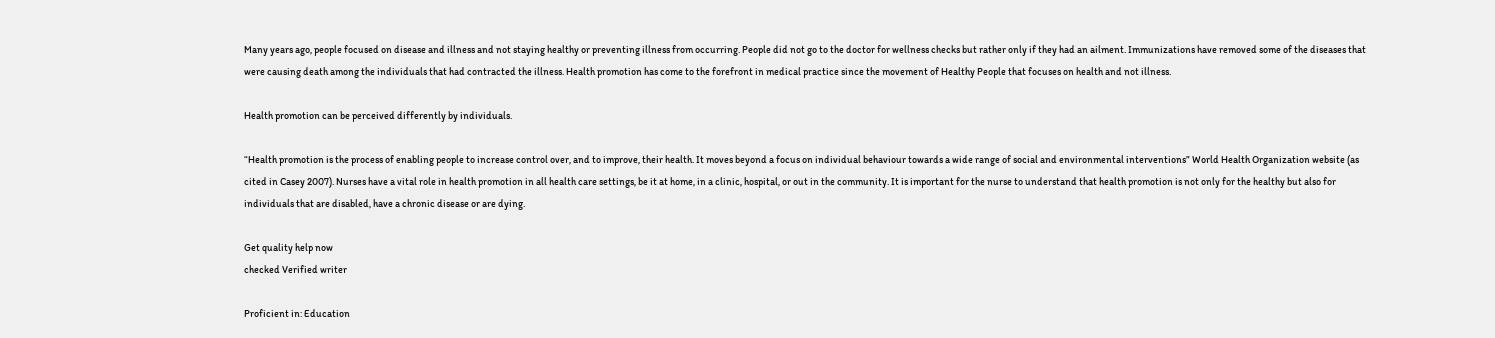Many years ago, people focused on disease and illness and not staying healthy or preventing illness from occurring. People did not go to the doctor for wellness checks but rather only if they had an ailment. Immunizations have removed some of the diseases that were causing death among the individuals that had contracted the illness. Health promotion has come to the forefront in medical practice since the movement of Healthy People that focuses on health and not illness.

Health promotion can be perceived differently by individuals.

“Health promotion is the process of enabling people to increase control over, and to improve, their health. It moves beyond a focus on individual behaviour towards a wide range of social and environmental interventions” World Health Organization website (as cited in Casey 2007). Nurses have a vital role in health promotion in all health care settings, be it at home, in a clinic, hospital, or out in the community. It is important for the nurse to understand that health promotion is not only for the healthy but also for individuals that are disabled, have a chronic disease or are dying.

Get quality help now
checked Verified writer

Proficient in: Education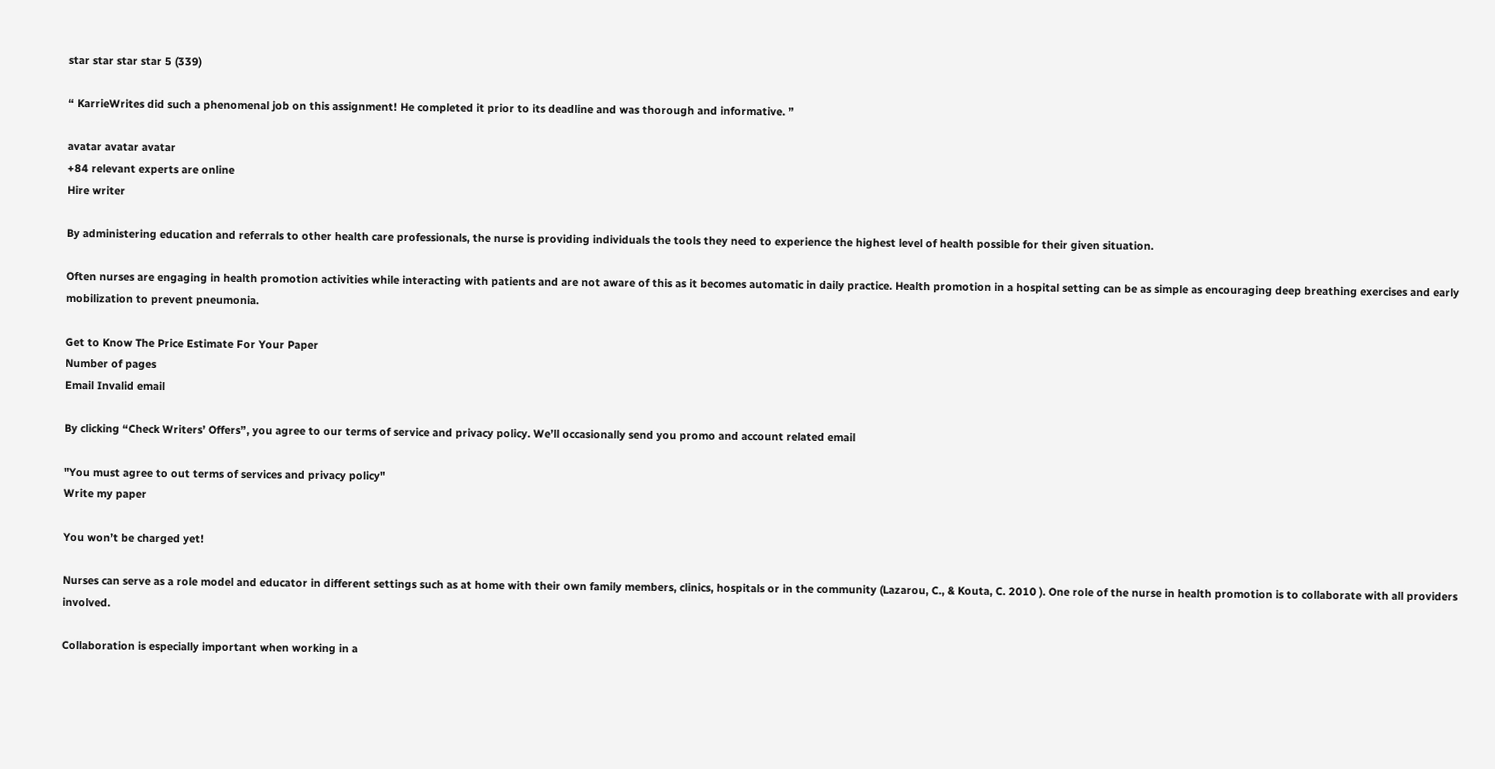star star star star 5 (339)

“ KarrieWrites did such a phenomenal job on this assignment! He completed it prior to its deadline and was thorough and informative. ”

avatar avatar avatar
+84 relevant experts are online
Hire writer

By administering education and referrals to other health care professionals, the nurse is providing individuals the tools they need to experience the highest level of health possible for their given situation.

Often nurses are engaging in health promotion activities while interacting with patients and are not aware of this as it becomes automatic in daily practice. Health promotion in a hospital setting can be as simple as encouraging deep breathing exercises and early mobilization to prevent pneumonia.

Get to Know The Price Estimate For Your Paper
Number of pages
Email Invalid email

By clicking “Check Writers’ Offers”, you agree to our terms of service and privacy policy. We’ll occasionally send you promo and account related email

"You must agree to out terms of services and privacy policy"
Write my paper

You won’t be charged yet!

Nurses can serve as a role model and educator in different settings such as at home with their own family members, clinics, hospitals or in the community (Lazarou, C., & Kouta, C. 2010 ). One role of the nurse in health promotion is to collaborate with all providers involved.

Collaboration is especially important when working in a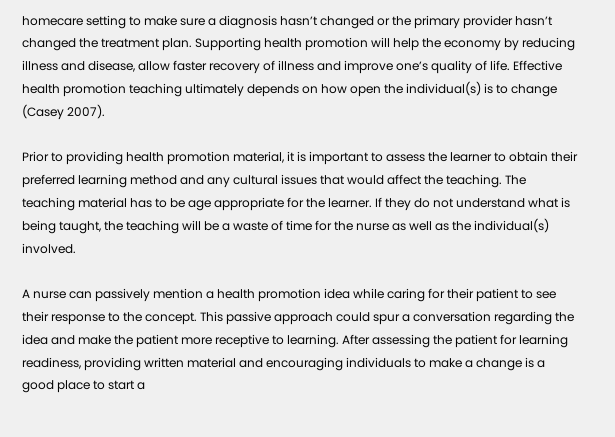homecare setting to make sure a diagnosis hasn’t changed or the primary provider hasn’t changed the treatment plan. Supporting health promotion will help the economy by reducing illness and disease, allow faster recovery of illness and improve one’s quality of life. Effective health promotion teaching ultimately depends on how open the individual(s) is to change (Casey 2007).

Prior to providing health promotion material, it is important to assess the learner to obtain their preferred learning method and any cultural issues that would affect the teaching. The teaching material has to be age appropriate for the learner. If they do not understand what is being taught, the teaching will be a waste of time for the nurse as well as the individual(s) involved.

A nurse can passively mention a health promotion idea while caring for their patient to see their response to the concept. This passive approach could spur a conversation regarding the idea and make the patient more receptive to learning. After assessing the patient for learning readiness, providing written material and encouraging individuals to make a change is a good place to start a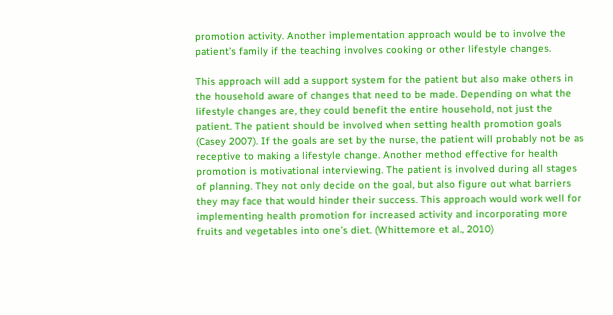promotion activity. Another implementation approach would be to involve the patient’s family if the teaching involves cooking or other lifestyle changes.

This approach will add a support system for the patient but also make others in the household aware of changes that need to be made. Depending on what the lifestyle changes are, they could benefit the entire household, not just the patient. The patient should be involved when setting health promotion goals (Casey 2007). If the goals are set by the nurse, the patient will probably not be as receptive to making a lifestyle change. Another method effective for health promotion is motivational interviewing. The patient is involved during all stages of planning. They not only decide on the goal, but also figure out what barriers they may face that would hinder their success. This approach would work well for implementing health promotion for increased activity and incorporating more fruits and vegetables into one’s diet. (Whittemore et al., 2010)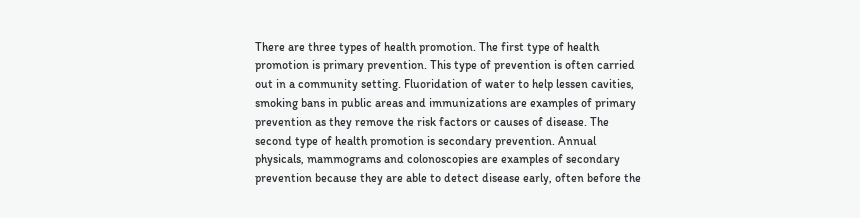There are three types of health promotion. The first type of health promotion is primary prevention. This type of prevention is often carried out in a community setting. Fluoridation of water to help lessen cavities, smoking bans in public areas and immunizations are examples of primary prevention as they remove the risk factors or causes of disease. The second type of health promotion is secondary prevention. Annual physicals, mammograms and colonoscopies are examples of secondary prevention because they are able to detect disease early, often before the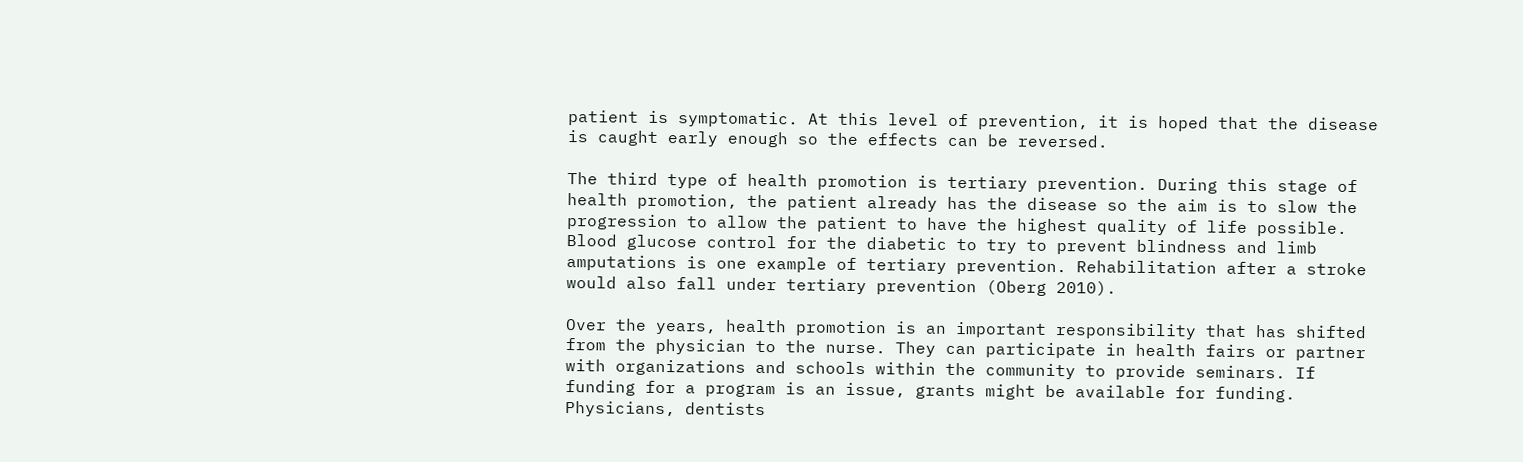patient is symptomatic. At this level of prevention, it is hoped that the disease is caught early enough so the effects can be reversed.

The third type of health promotion is tertiary prevention. During this stage of health promotion, the patient already has the disease so the aim is to slow the progression to allow the patient to have the highest quality of life possible. Blood glucose control for the diabetic to try to prevent blindness and limb amputations is one example of tertiary prevention. Rehabilitation after a stroke would also fall under tertiary prevention (Oberg 2010).

Over the years, health promotion is an important responsibility that has shifted from the physician to the nurse. They can participate in health fairs or partner with organizations and schools within the community to provide seminars. If funding for a program is an issue, grants might be available for funding. Physicians, dentists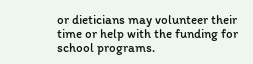or dieticians may volunteer their time or help with the funding for school programs.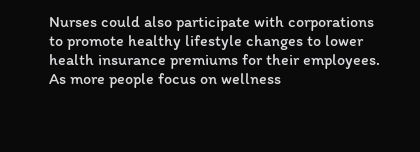Nurses could also participate with corporations to promote healthy lifestyle changes to lower health insurance premiums for their employees. As more people focus on wellness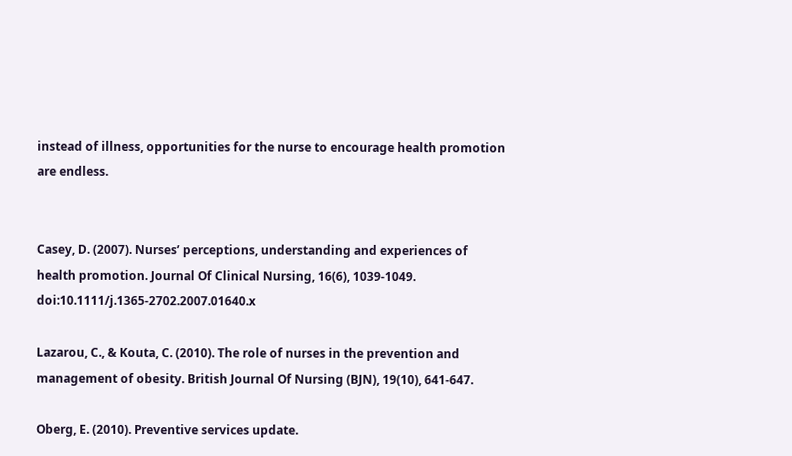instead of illness, opportunities for the nurse to encourage health promotion are endless.


Casey, D. (2007). Nurses’ perceptions, understanding and experiences of health promotion. Journal Of Clinical Nursing, 16(6), 1039-1049. doi:10.1111/j.1365-2702.2007.01640.x

Lazarou, C., & Kouta, C. (2010). The role of nurses in the prevention and management of obesity. British Journal Of Nursing (BJN), 19(10), 641-647.

Oberg, E. (2010). Preventive services update.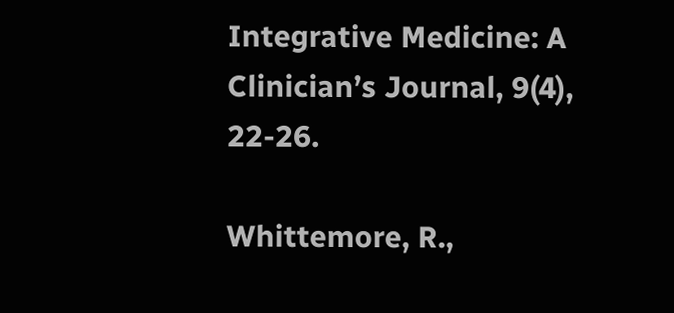Integrative Medicine: A Clinician’s Journal, 9(4), 22-26.

Whittemore, R.,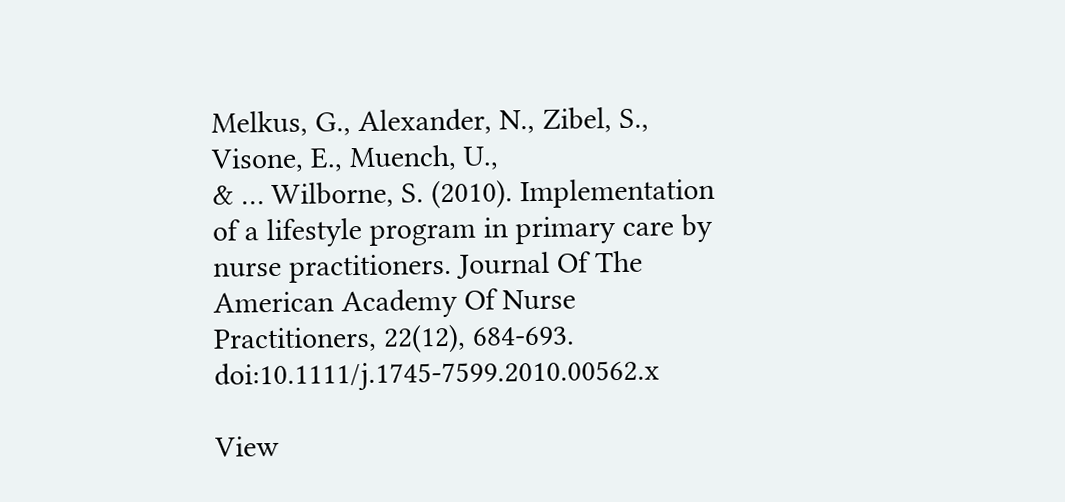Melkus, G., Alexander, N., Zibel, S., Visone, E., Muench, U.,
& … Wilborne, S. (2010). Implementation of a lifestyle program in primary care by nurse practitioners. Journal Of The American Academy Of Nurse Practitioners, 22(12), 684-693. doi:10.1111/j.1745-7599.2010.00562.x

View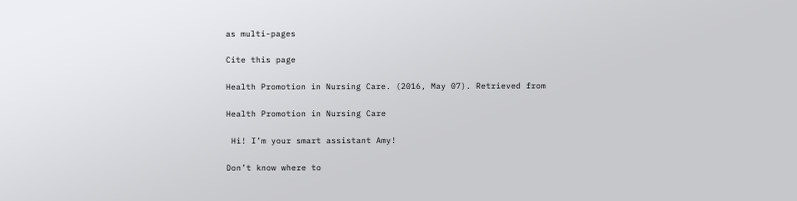as multi-pages

Cite this page

Health Promotion in Nursing Care. (2016, May 07). Retrieved from

Health Promotion in Nursing Care

 Hi! I’m your smart assistant Amy!

Don’t know where to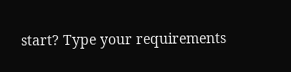start? Type your requirements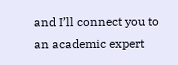and I’ll connect you to an academic expert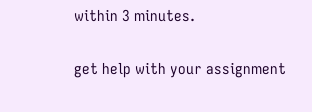within 3 minutes.

get help with your assignment